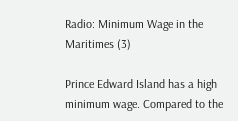Radio: Minimum Wage in the Maritimes (3)

Prince Edward Island has a high minimum wage. Compared to the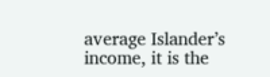average Islander’s income, it is the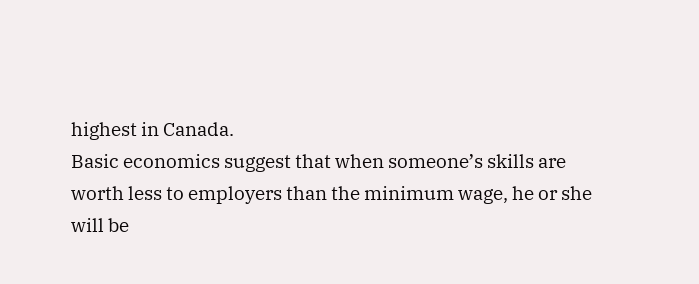highest in Canada.
Basic economics suggest that when someone’s skills are worth less to employers than the minimum wage, he or she will be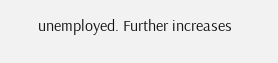unemployed. Further increases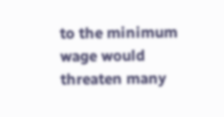to the minimum wage would threaten many